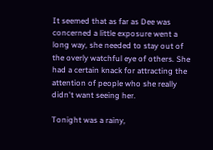It seemed that as far as Dee was concerned a little exposure went a long way, she needed to stay out of the overly watchful eye of others. She had a certain knack for attracting the attention of people who she really didn't want seeing her.

Tonight was a rainy,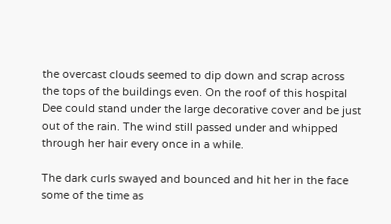the overcast clouds seemed to dip down and scrap across the tops of the buildings even. On the roof of this hospital Dee could stand under the large decorative cover and be just out of the rain. The wind still passed under and whipped through her hair every once in a while.

The dark curls swayed and bounced and hit her in the face some of the time as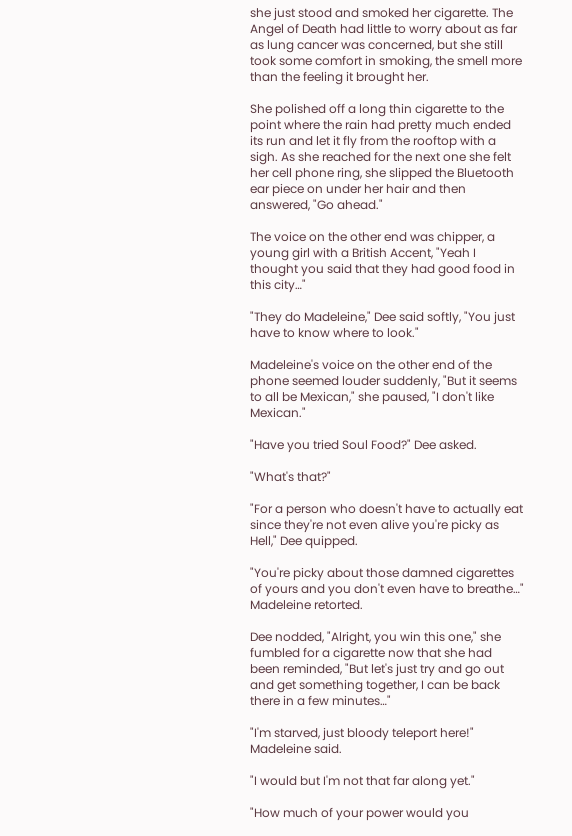she just stood and smoked her cigarette. The Angel of Death had little to worry about as far as lung cancer was concerned, but she still took some comfort in smoking, the smell more than the feeling it brought her.

She polished off a long thin cigarette to the point where the rain had pretty much ended its run and let it fly from the rooftop with a sigh. As she reached for the next one she felt her cell phone ring, she slipped the Bluetooth ear piece on under her hair and then answered, "Go ahead."

The voice on the other end was chipper, a young girl with a British Accent, "Yeah I thought you said that they had good food in this city…"

"They do Madeleine," Dee said softly, "You just have to know where to look."

Madeleine's voice on the other end of the phone seemed louder suddenly, "But it seems to all be Mexican," she paused, "I don't like Mexican."

"Have you tried Soul Food?" Dee asked.

"What's that?"

"For a person who doesn't have to actually eat since they're not even alive you're picky as Hell," Dee quipped.

"You're picky about those damned cigarettes of yours and you don't even have to breathe…" Madeleine retorted.

Dee nodded, "Alright, you win this one," she fumbled for a cigarette now that she had been reminded, "But let's just try and go out and get something together, I can be back there in a few minutes…"

"I'm starved, just bloody teleport here!" Madeleine said.

"I would but I'm not that far along yet."

"How much of your power would you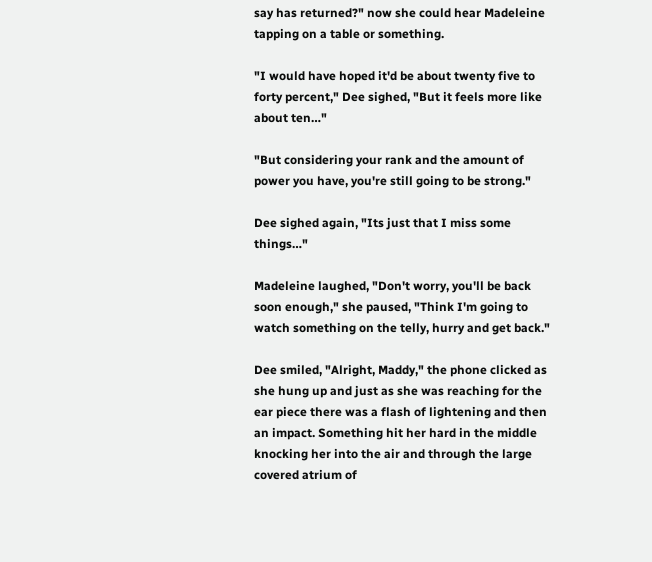say has returned?" now she could hear Madeleine tapping on a table or something.

"I would have hoped it'd be about twenty five to forty percent," Dee sighed, "But it feels more like about ten…"

"But considering your rank and the amount of power you have, you're still going to be strong."

Dee sighed again, "Its just that I miss some things…"

Madeleine laughed, "Don't worry, you'll be back soon enough," she paused, "Think I'm going to watch something on the telly, hurry and get back."

Dee smiled, "Alright, Maddy," the phone clicked as she hung up and just as she was reaching for the ear piece there was a flash of lightening and then an impact. Something hit her hard in the middle knocking her into the air and through the large covered atrium of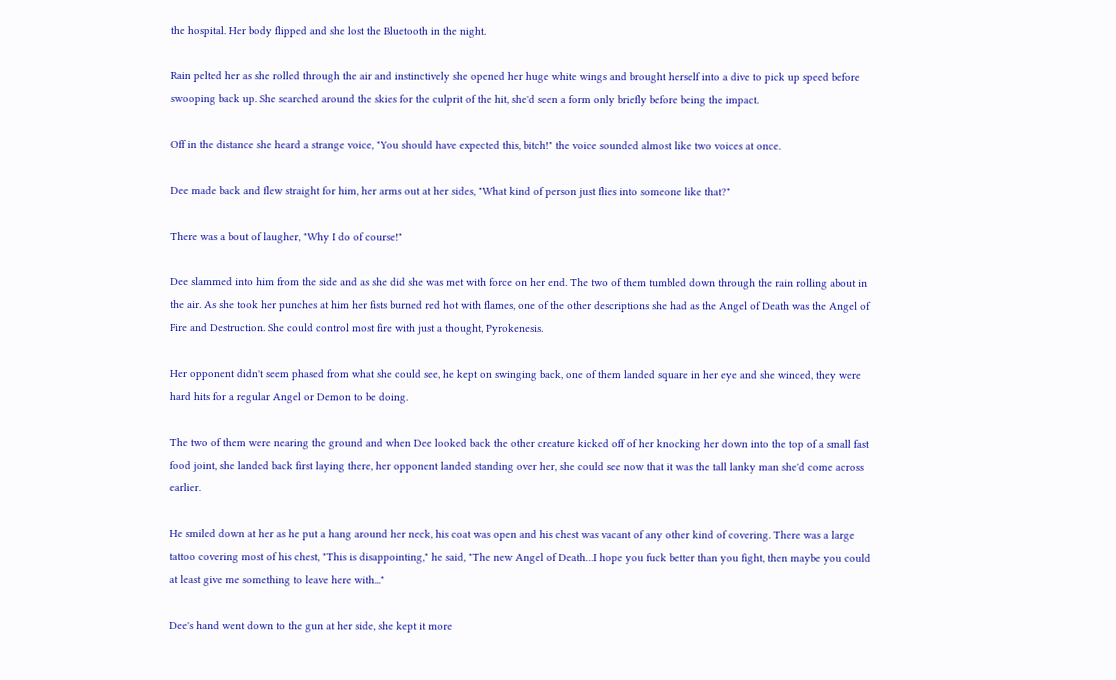the hospital. Her body flipped and she lost the Bluetooth in the night.

Rain pelted her as she rolled through the air and instinctively she opened her huge white wings and brought herself into a dive to pick up speed before swooping back up. She searched around the skies for the culprit of the hit, she'd seen a form only briefly before being the impact.

Off in the distance she heard a strange voice, "You should have expected this, bitch!" the voice sounded almost like two voices at once.

Dee made back and flew straight for him, her arms out at her sides, "What kind of person just flies into someone like that?"

There was a bout of laugher, "Why I do of course!"

Dee slammed into him from the side and as she did she was met with force on her end. The two of them tumbled down through the rain rolling about in the air. As she took her punches at him her fists burned red hot with flames, one of the other descriptions she had as the Angel of Death was the Angel of Fire and Destruction. She could control most fire with just a thought, Pyrokenesis.

Her opponent didn't seem phased from what she could see, he kept on swinging back, one of them landed square in her eye and she winced, they were hard hits for a regular Angel or Demon to be doing.

The two of them were nearing the ground and when Dee looked back the other creature kicked off of her knocking her down into the top of a small fast food joint, she landed back first laying there, her opponent landed standing over her, she could see now that it was the tall lanky man she'd come across earlier.

He smiled down at her as he put a hang around her neck, his coat was open and his chest was vacant of any other kind of covering. There was a large tattoo covering most of his chest, "This is disappointing," he said, "The new Angel of Death…I hope you fuck better than you fight, then maybe you could at least give me something to leave here with..."

Dee's hand went down to the gun at her side, she kept it more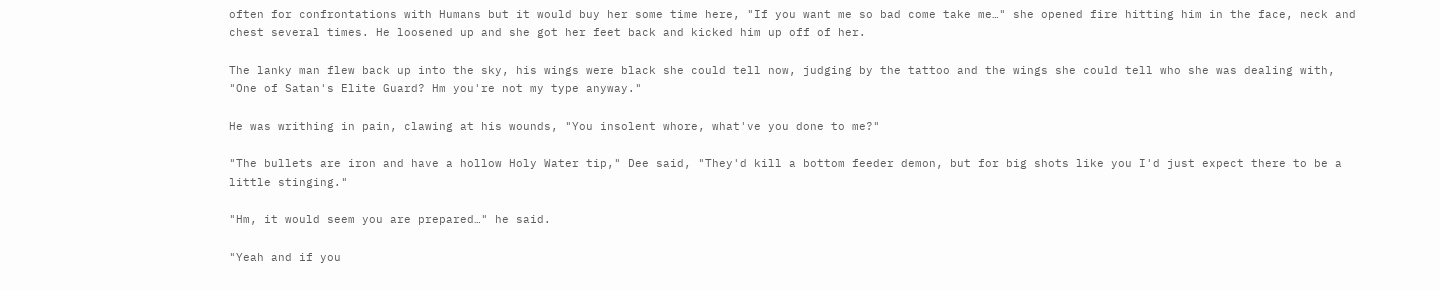often for confrontations with Humans but it would buy her some time here, "If you want me so bad come take me…" she opened fire hitting him in the face, neck and chest several times. He loosened up and she got her feet back and kicked him up off of her.

The lanky man flew back up into the sky, his wings were black she could tell now, judging by the tattoo and the wings she could tell who she was dealing with, "One of Satan's Elite Guard? Hm you're not my type anyway."

He was writhing in pain, clawing at his wounds, "You insolent whore, what've you done to me?"

"The bullets are iron and have a hollow Holy Water tip," Dee said, "They'd kill a bottom feeder demon, but for big shots like you I'd just expect there to be a little stinging."

"Hm, it would seem you are prepared…" he said.

"Yeah and if you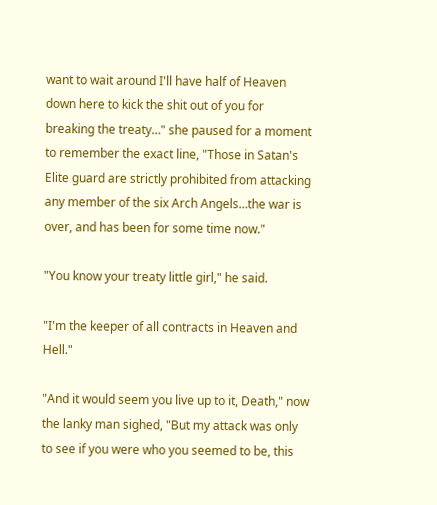want to wait around I'll have half of Heaven down here to kick the shit out of you for breaking the treaty…" she paused for a moment to remember the exact line, "Those in Satan's Elite guard are strictly prohibited from attacking any member of the six Arch Angels…the war is over, and has been for some time now."

"You know your treaty little girl," he said.

"I'm the keeper of all contracts in Heaven and Hell."

"And it would seem you live up to it, Death," now the lanky man sighed, "But my attack was only to see if you were who you seemed to be, this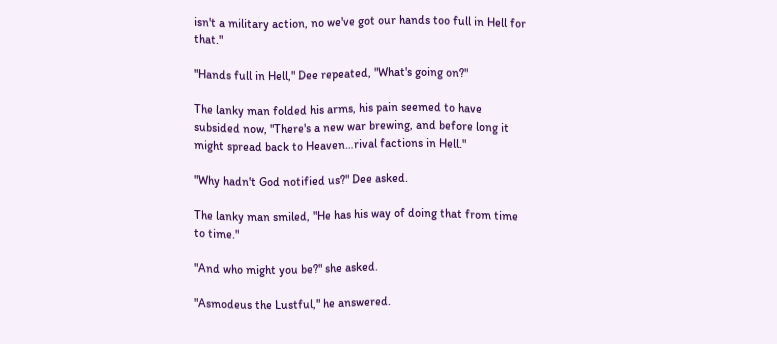isn't a military action, no we've got our hands too full in Hell for that."

"Hands full in Hell," Dee repeated, "What's going on?"

The lanky man folded his arms, his pain seemed to have subsided now, "There's a new war brewing, and before long it might spread back to Heaven…rival factions in Hell."

"Why hadn't God notified us?" Dee asked.

The lanky man smiled, "He has his way of doing that from time to time."

"And who might you be?" she asked.

"Asmodeus the Lustful," he answered.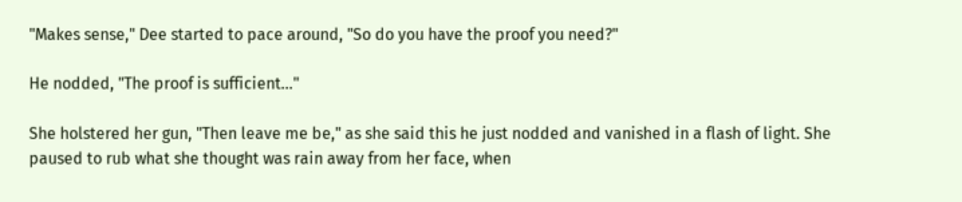"Makes sense," Dee started to pace around, "So do you have the proof you need?"

He nodded, "The proof is sufficient…"

She holstered her gun, "Then leave me be," as she said this he just nodded and vanished in a flash of light. She paused to rub what she thought was rain away from her face, when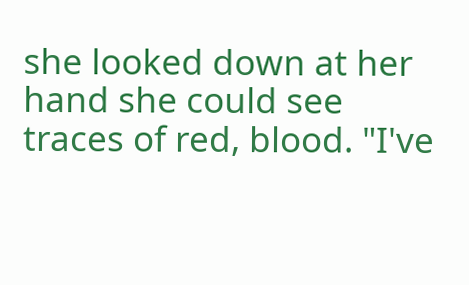she looked down at her hand she could see traces of red, blood. "I've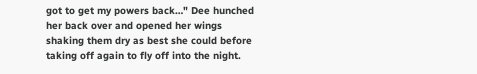got to get my powers back…" Dee hunched her back over and opened her wings shaking them dry as best she could before taking off again to fly off into the night.